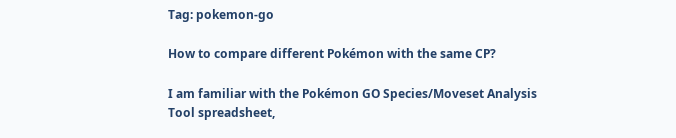Tag: pokemon-go

How to compare different Pokémon with the same CP?

I am familiar with the Pokémon GO Species/Moveset Analysis Tool spreadsheet,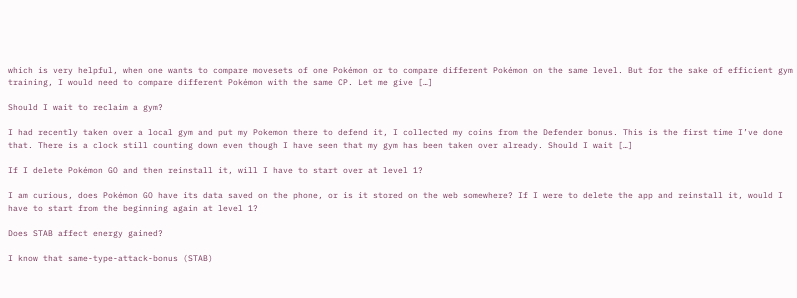which is very helpful, when one wants to compare movesets of one Pokémon or to compare different Pokémon on the same level. But for the sake of efficient gym training, I would need to compare different Pokémon with the same CP. Let me give […]

Should I wait to reclaim a gym?

I had recently taken over a local gym and put my Pokemon there to defend it, I collected my coins from the Defender bonus. This is the first time I’ve done that. There is a clock still counting down even though I have seen that my gym has been taken over already. Should I wait […]

If I delete Pokémon GO and then reinstall it, will I have to start over at level 1?

I am curious, does Pokémon GO have its data saved on the phone, or is it stored on the web somewhere? If I were to delete the app and reinstall it, would I have to start from the beginning again at level 1?

Does STAB affect energy gained?

I know that same-type-attack-bonus (STAB)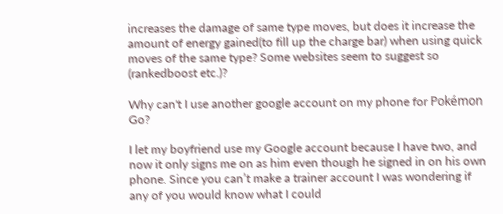increases the damage of same type moves, but does it increase the amount of energy gained(to fill up the charge bar) when using quick moves of the same type? Some websites seem to suggest so (rankedboost etc.)?

Why can't I use another google account on my phone for Pokémon Go?

I let my boyfriend use my Google account because I have two, and now it only signs me on as him even though he signed in on his own phone. Since you can’t make a trainer account I was wondering if any of you would know what I could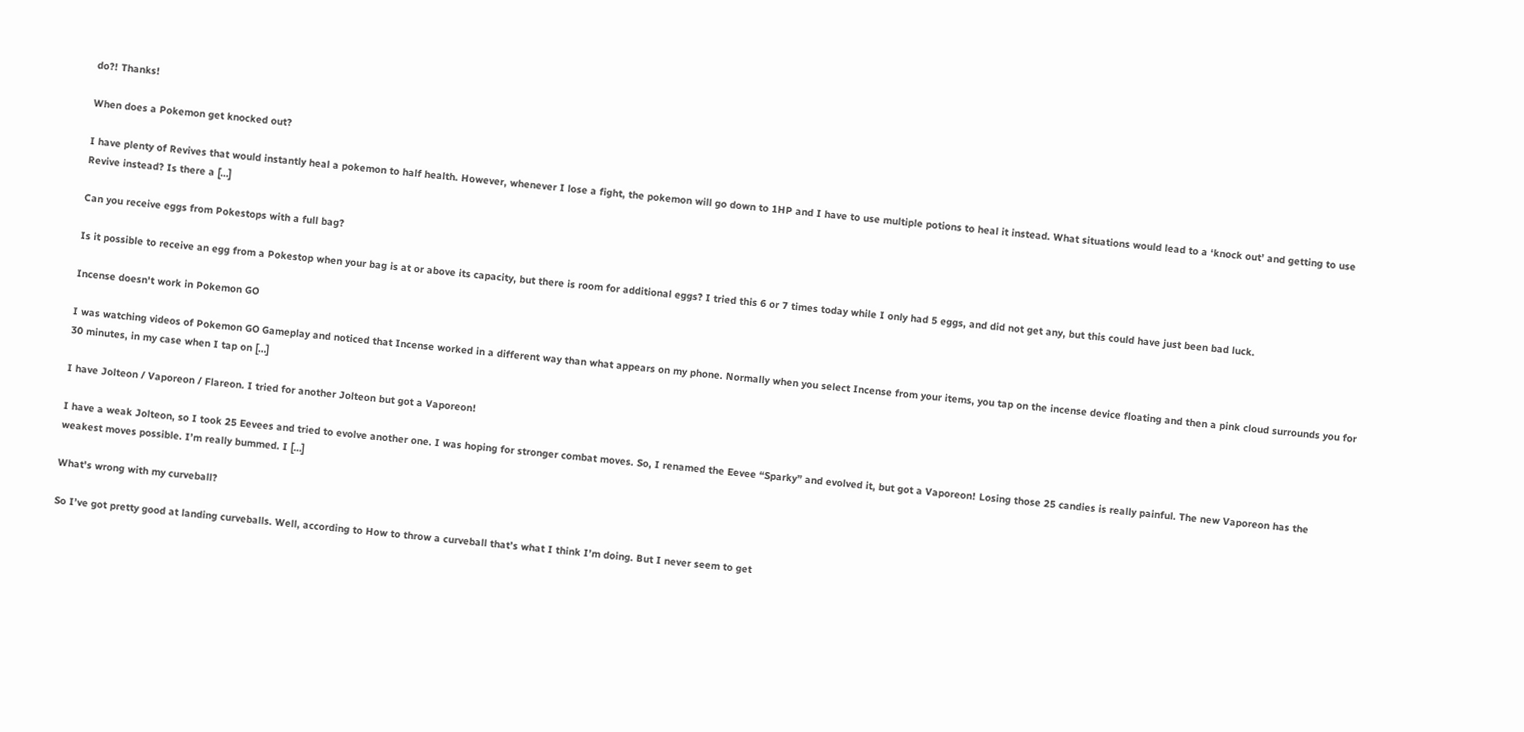do?! Thanks!

When does a Pokemon get knocked out?

I have plenty of Revives that would instantly heal a pokemon to half health. However, whenever I lose a fight, the pokemon will go down to 1HP and I have to use multiple potions to heal it instead. What situations would lead to a ‘knock out’ and getting to use Revive instead? Is there a […]

Can you receive eggs from Pokestops with a full bag?

Is it possible to receive an egg from a Pokestop when your bag is at or above its capacity, but there is room for additional eggs? I tried this 6 or 7 times today while I only had 5 eggs, and did not get any, but this could have just been bad luck.

Incense doesn't work in Pokemon GO

I was watching videos of Pokemon GO Gameplay and noticed that Incense worked in a different way than what appears on my phone. Normally when you select Incense from your items, you tap on the incense device floating and then a pink cloud surrounds you for 30 minutes, in my case when I tap on […]

I have Jolteon / Vaporeon / Flareon. I tried for another Jolteon but got a Vaporeon!

I have a weak Jolteon, so I took 25 Eevees and tried to evolve another one. I was hoping for stronger combat moves. So, I renamed the Eevee “Sparky” and evolved it, but got a Vaporeon! Losing those 25 candies is really painful. The new Vaporeon has the weakest moves possible. I’m really bummed. I […]

What's wrong with my curveball?

So I’ve got pretty good at landing curveballs. Well, according to How to throw a curveball that’s what I think I’m doing. But I never seem to get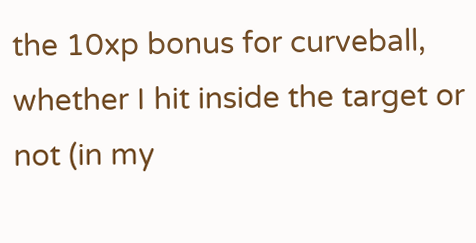the 10xp bonus for curveball, whether I hit inside the target or not (in my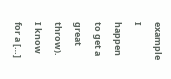example I happen to get a great throw). I know for a […]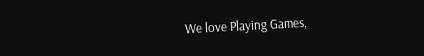We love Playing Games,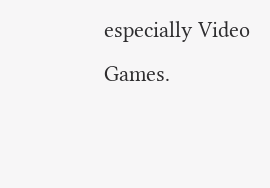especially Video Games.